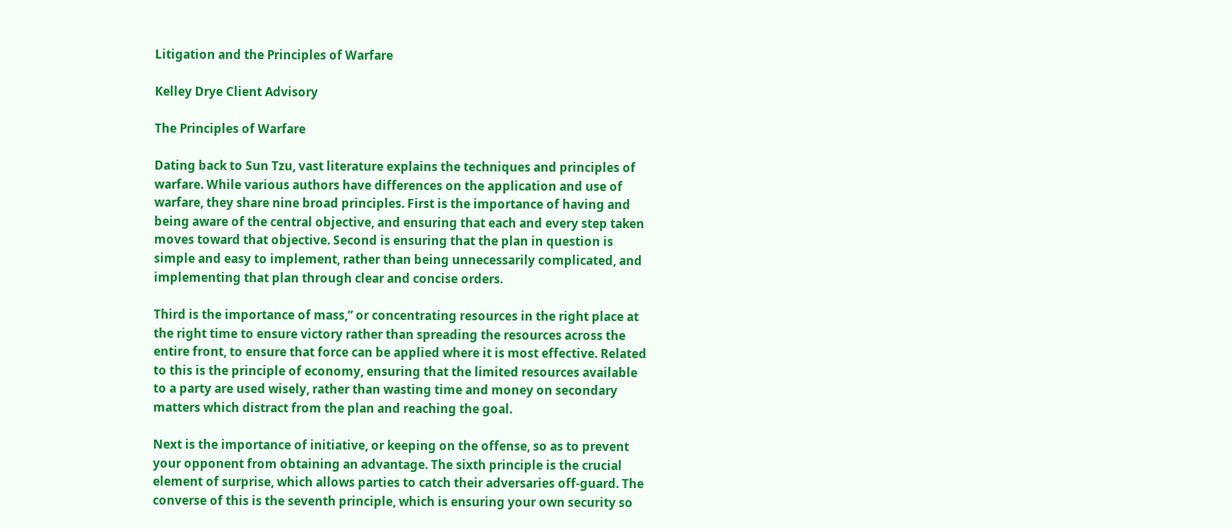Litigation and the Principles of Warfare

Kelley Drye Client Advisory

The Principles of Warfare

Dating back to Sun Tzu, vast literature explains the techniques and principles of warfare. While various authors have differences on the application and use of warfare, they share nine broad principles. First is the importance of having and being aware of the central objective, and ensuring that each and every step taken moves toward that objective. Second is ensuring that the plan in question is simple and easy to implement, rather than being unnecessarily complicated, and implementing that plan through clear and concise orders.

Third is the importance of mass,” or concentrating resources in the right place at the right time to ensure victory rather than spreading the resources across the entire front, to ensure that force can be applied where it is most effective. Related to this is the principle of economy, ensuring that the limited resources available to a party are used wisely, rather than wasting time and money on secondary matters which distract from the plan and reaching the goal.

Next is the importance of initiative, or keeping on the offense, so as to prevent your opponent from obtaining an advantage. The sixth principle is the crucial element of surprise, which allows parties to catch their adversaries off-guard. The converse of this is the seventh principle, which is ensuring your own security so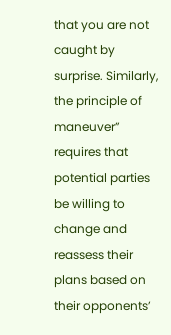that you are not caught by surprise. Similarly, the principle of maneuver” requires that potential parties be willing to change and reassess their plans based on their opponents’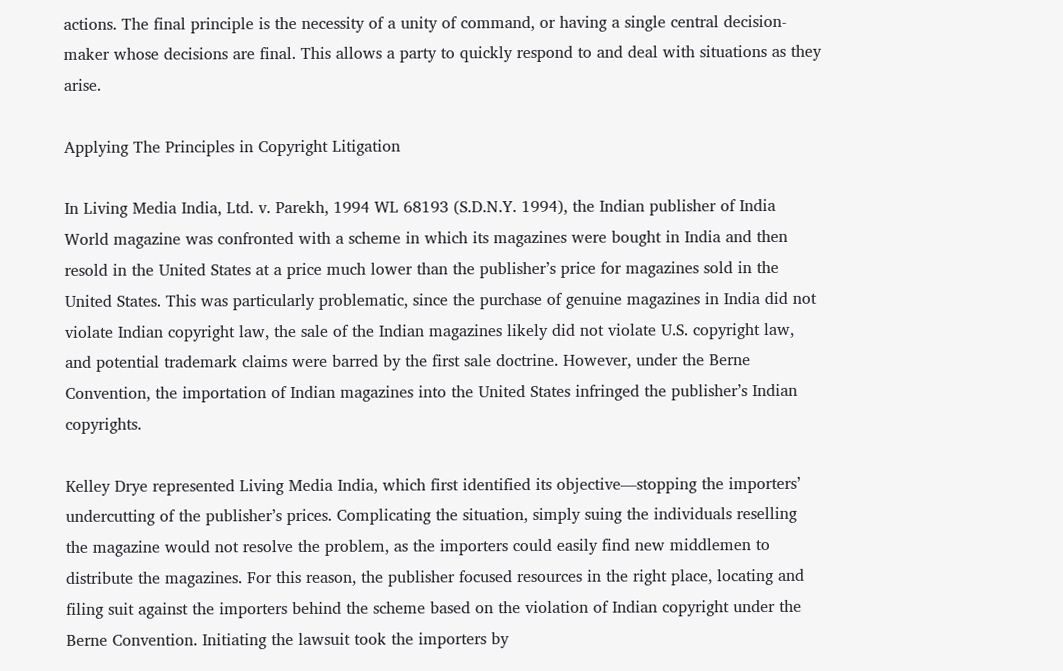actions. The final principle is the necessity of a unity of command, or having a single central decision-maker whose decisions are final. This allows a party to quickly respond to and deal with situations as they arise.

Applying The Principles in Copyright Litigation

In Living Media India, Ltd. v. Parekh, 1994 WL 68193 (S.D.N.Y. 1994), the Indian publisher of India World magazine was confronted with a scheme in which its magazines were bought in India and then resold in the United States at a price much lower than the publisher’s price for magazines sold in the United States. This was particularly problematic, since the purchase of genuine magazines in India did not violate Indian copyright law, the sale of the Indian magazines likely did not violate U.S. copyright law, and potential trademark claims were barred by the first sale doctrine. However, under the Berne Convention, the importation of Indian magazines into the United States infringed the publisher’s Indian copyrights.

Kelley Drye represented Living Media India, which first identified its objective—stopping the importers’ undercutting of the publisher’s prices. Complicating the situation, simply suing the individuals reselling the magazine would not resolve the problem, as the importers could easily find new middlemen to distribute the magazines. For this reason, the publisher focused resources in the right place, locating and filing suit against the importers behind the scheme based on the violation of Indian copyright under the Berne Convention. Initiating the lawsuit took the importers by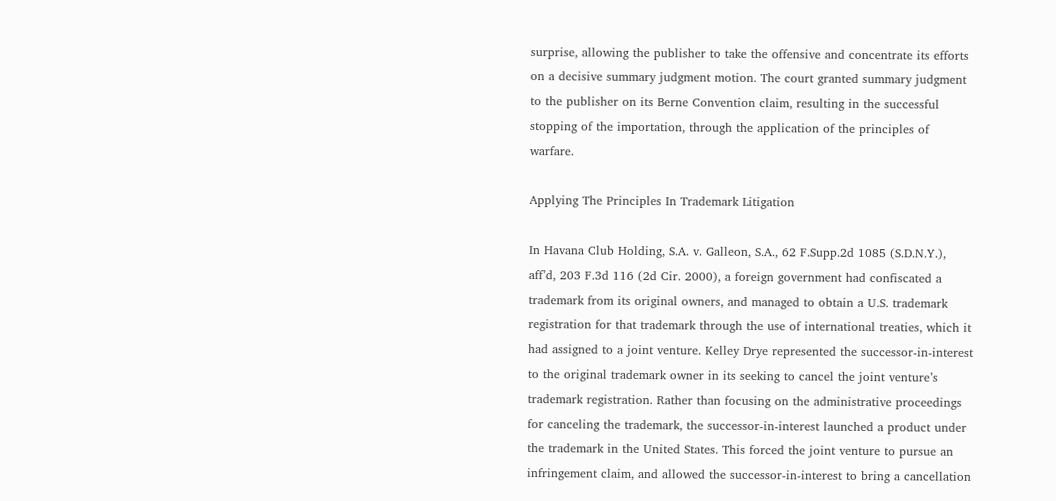surprise, allowing the publisher to take the offensive and concentrate its efforts on a decisive summary judgment motion. The court granted summary judgment to the publisher on its Berne Convention claim, resulting in the successful stopping of the importation, through the application of the principles of warfare.

Applying The Principles In Trademark Litigation

In Havana Club Holding, S.A. v. Galleon, S.A., 62 F.Supp.2d 1085 (S.D.N.Y.), aff’d, 203 F.3d 116 (2d Cir. 2000), a foreign government had confiscated a trademark from its original owners, and managed to obtain a U.S. trademark registration for that trademark through the use of international treaties, which it had assigned to a joint venture. Kelley Drye represented the successor-in-interest to the original trademark owner in its seeking to cancel the joint venture’s trademark registration. Rather than focusing on the administrative proceedings for canceling the trademark, the successor-in-interest launched a product under the trademark in the United States. This forced the joint venture to pursue an infringement claim, and allowed the successor-in-interest to bring a cancellation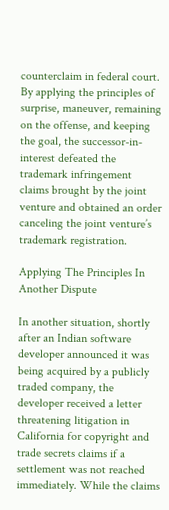counterclaim in federal court. By applying the principles of surprise, maneuver, remaining on the offense, and keeping the goal, the successor-in-interest defeated the trademark infringement claims brought by the joint venture and obtained an order canceling the joint venture’s trademark registration.

Applying The Principles In Another Dispute

In another situation, shortly after an Indian software developer announced it was being acquired by a publicly traded company, the developer received a letter threatening litigation in California for copyright and trade secrets claims if a settlement was not reached immediately. While the claims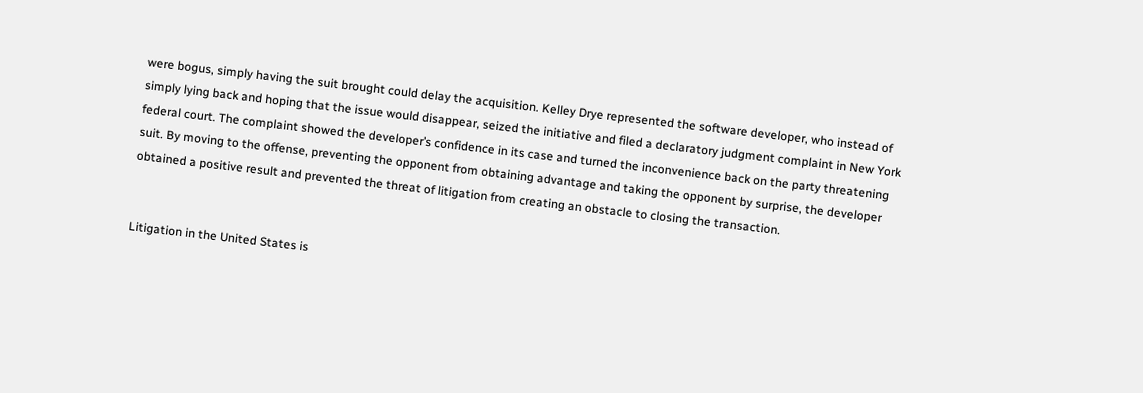were bogus, simply having the suit brought could delay the acquisition. Kelley Drye represented the software developer, who instead of simply lying back and hoping that the issue would disappear, seized the initiative and filed a declaratory judgment complaint in New York federal court. The complaint showed the developer’s confidence in its case and turned the inconvenience back on the party threatening suit. By moving to the offense, preventing the opponent from obtaining advantage and taking the opponent by surprise, the developer obtained a positive result and prevented the threat of litigation from creating an obstacle to closing the transaction.


Litigation in the United States is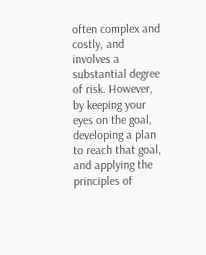often complex and costly, and involves a substantial degree of risk. However, by keeping your eyes on the goal, developing a plan to reach that goal, and applying the principles of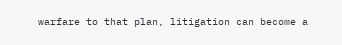warfare to that plan, litigation can become a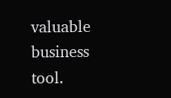valuable business tool.